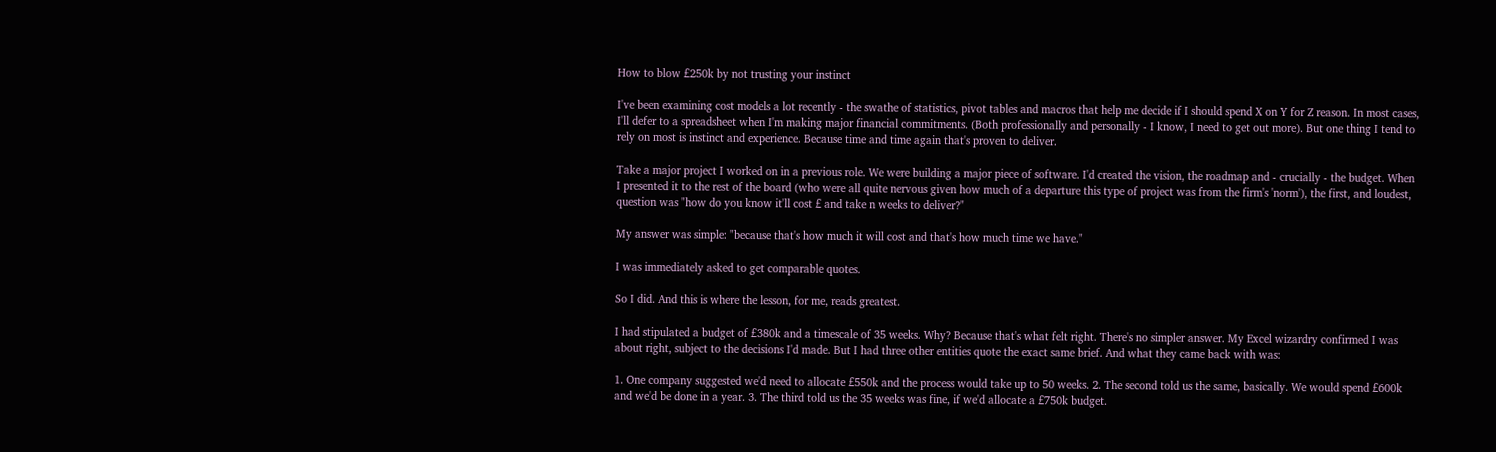How to blow £250k by not trusting your instinct

I've been examining cost models a lot recently - the swathe of statistics, pivot tables and macros that help me decide if I should spend X on Y for Z reason. In most cases, I'll defer to a spreadsheet when I'm making major financial commitments. (Both professionally and personally - I know, I need to get out more). But one thing I tend to rely on most is instinct and experience. Because time and time again that's proven to deliver.

Take a major project I worked on in a previous role. We were building a major piece of software. I'd created the vision, the roadmap and - crucially - the budget. When I presented it to the rest of the board (who were all quite nervous given how much of a departure this type of project was from the firm's 'norm'), the first, and loudest, question was "how do you know it'll cost £ and take n weeks to deliver?"

My answer was simple: "because that's how much it will cost and that's how much time we have."

I was immediately asked to get comparable quotes.

So I did. And this is where the lesson, for me, reads greatest.

I had stipulated a budget of £380k and a timescale of 35 weeks. Why? Because that's what felt right. There's no simpler answer. My Excel wizardry confirmed I was about right, subject to the decisions I'd made. But I had three other entities quote the exact same brief. And what they came back with was:

1. One company suggested we'd need to allocate £550k and the process would take up to 50 weeks. 2. The second told us the same, basically. We would spend £600k and we'd be done in a year. 3. The third told us the 35 weeks was fine, if we'd allocate a £750k budget.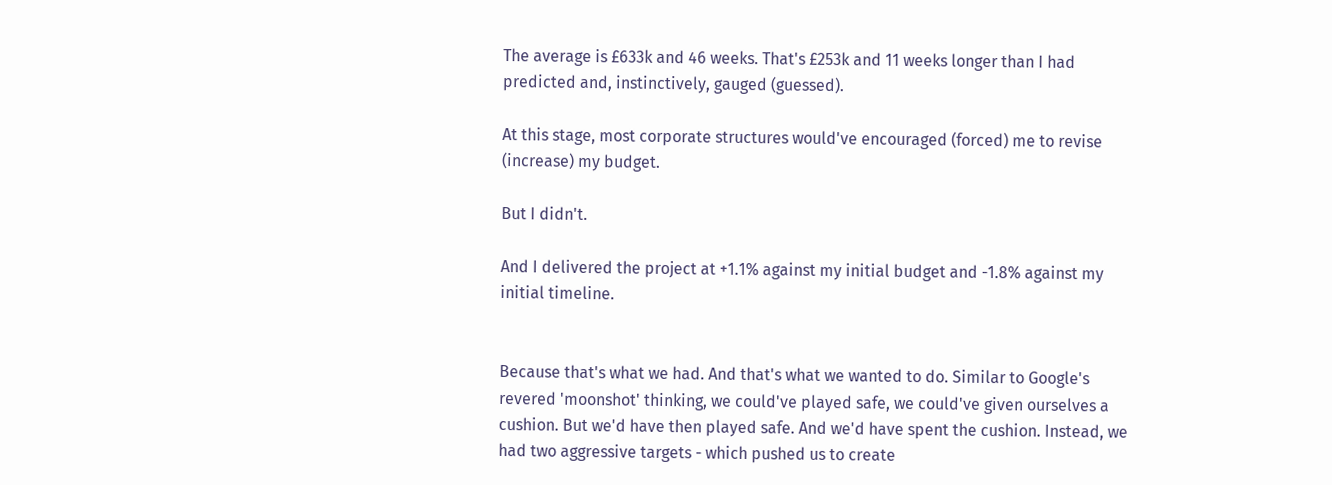The average is £633k and 46 weeks. That's £253k and 11 weeks longer than I had predicted and, instinctively, gauged (guessed).

At this stage, most corporate structures would've encouraged (forced) me to revise (increase) my budget.

But I didn't.

And I delivered the project at +1.1% against my initial budget and -1.8% against my initial timeline.


Because that's what we had. And that's what we wanted to do. Similar to Google's revered 'moonshot' thinking, we could've played safe, we could've given ourselves a cushion. But we'd have then played safe. And we'd have spent the cushion. Instead, we had two aggressive targets - which pushed us to create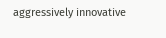aggressively innovative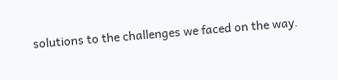solutions to the challenges we faced on the way.